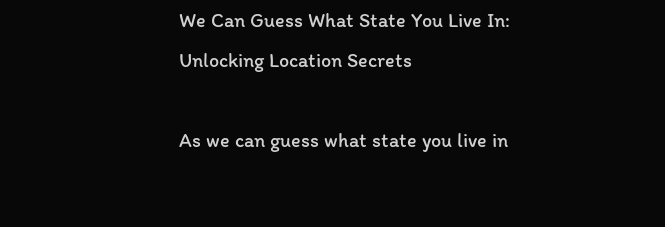We Can Guess What State You Live In: Unlocking Location Secrets

As we can guess what state you live in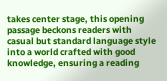takes center stage, this opening passage beckons readers with casual but standard language style into a world crafted with good knowledge, ensuring a reading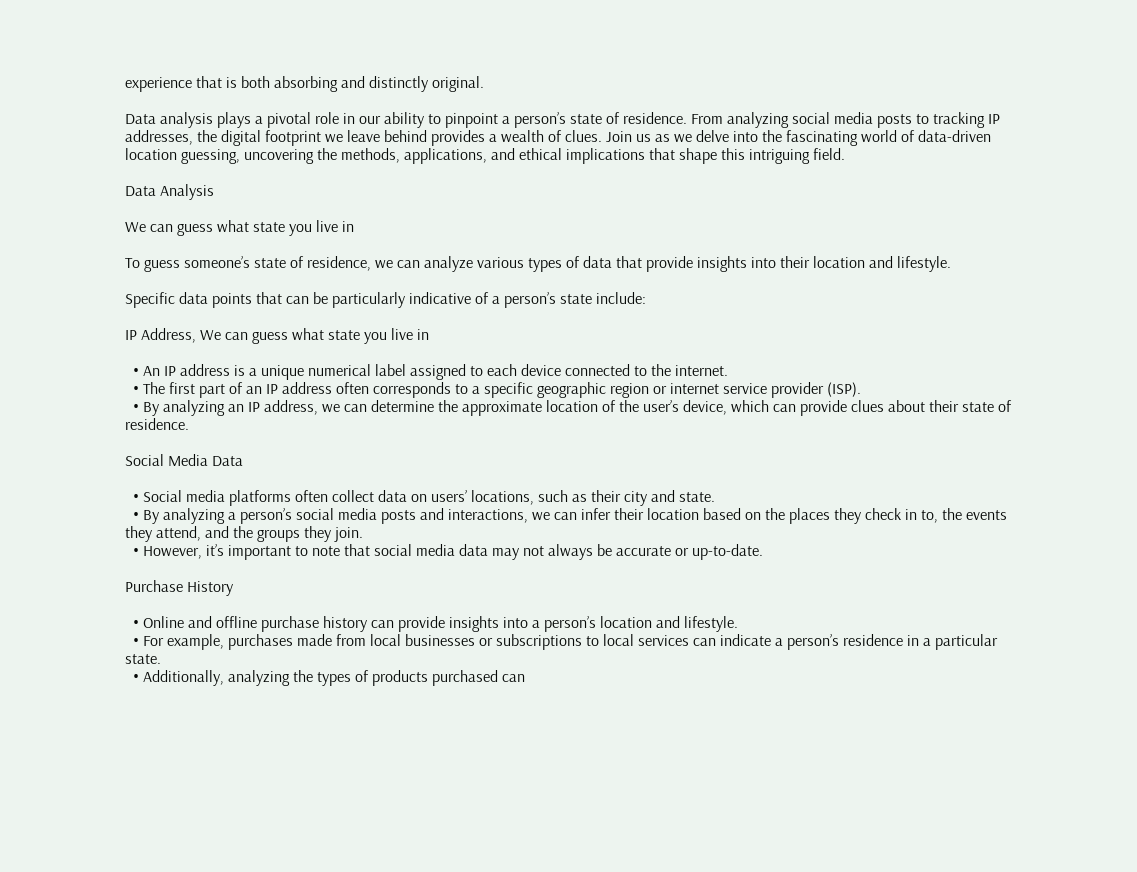experience that is both absorbing and distinctly original.

Data analysis plays a pivotal role in our ability to pinpoint a person’s state of residence. From analyzing social media posts to tracking IP addresses, the digital footprint we leave behind provides a wealth of clues. Join us as we delve into the fascinating world of data-driven location guessing, uncovering the methods, applications, and ethical implications that shape this intriguing field.

Data Analysis

We can guess what state you live in

To guess someone’s state of residence, we can analyze various types of data that provide insights into their location and lifestyle.

Specific data points that can be particularly indicative of a person’s state include:

IP Address, We can guess what state you live in

  • An IP address is a unique numerical label assigned to each device connected to the internet.
  • The first part of an IP address often corresponds to a specific geographic region or internet service provider (ISP).
  • By analyzing an IP address, we can determine the approximate location of the user’s device, which can provide clues about their state of residence.

Social Media Data

  • Social media platforms often collect data on users’ locations, such as their city and state.
  • By analyzing a person’s social media posts and interactions, we can infer their location based on the places they check in to, the events they attend, and the groups they join.
  • However, it’s important to note that social media data may not always be accurate or up-to-date.

Purchase History

  • Online and offline purchase history can provide insights into a person’s location and lifestyle.
  • For example, purchases made from local businesses or subscriptions to local services can indicate a person’s residence in a particular state.
  • Additionally, analyzing the types of products purchased can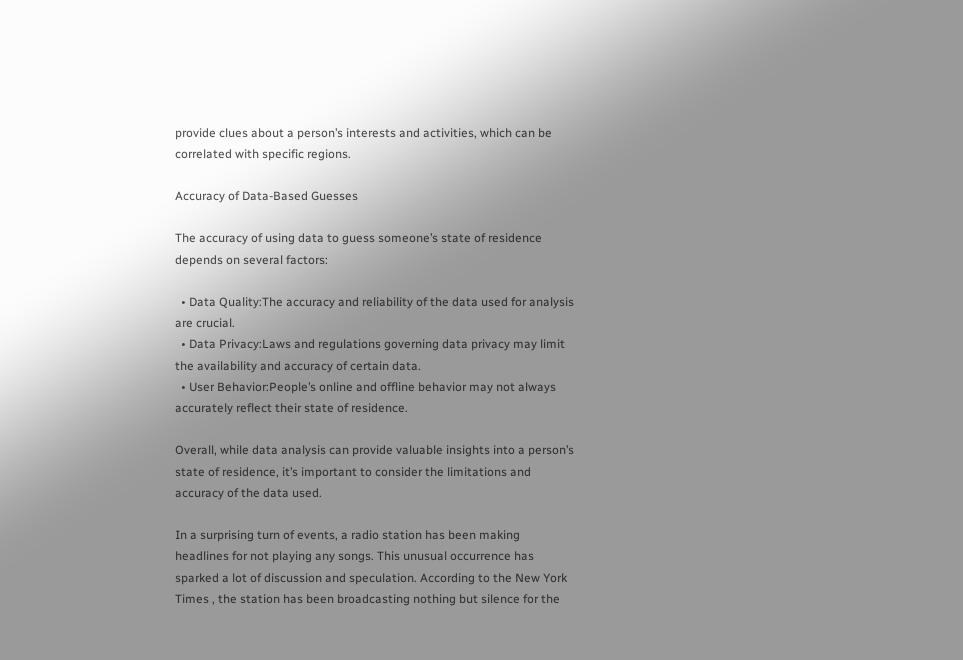provide clues about a person’s interests and activities, which can be correlated with specific regions.

Accuracy of Data-Based Guesses

The accuracy of using data to guess someone’s state of residence depends on several factors:

  • Data Quality:The accuracy and reliability of the data used for analysis are crucial.
  • Data Privacy:Laws and regulations governing data privacy may limit the availability and accuracy of certain data.
  • User Behavior:People’s online and offline behavior may not always accurately reflect their state of residence.

Overall, while data analysis can provide valuable insights into a person’s state of residence, it’s important to consider the limitations and accuracy of the data used.

In a surprising turn of events, a radio station has been making headlines for not playing any songs. This unusual occurrence has sparked a lot of discussion and speculation. According to the New York Times , the station has been broadcasting nothing but silence for the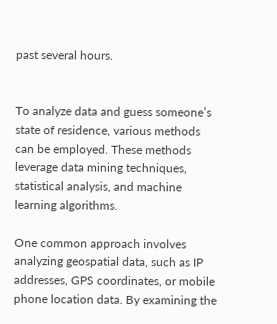past several hours.


To analyze data and guess someone’s state of residence, various methods can be employed. These methods leverage data mining techniques, statistical analysis, and machine learning algorithms.

One common approach involves analyzing geospatial data, such as IP addresses, GPS coordinates, or mobile phone location data. By examining the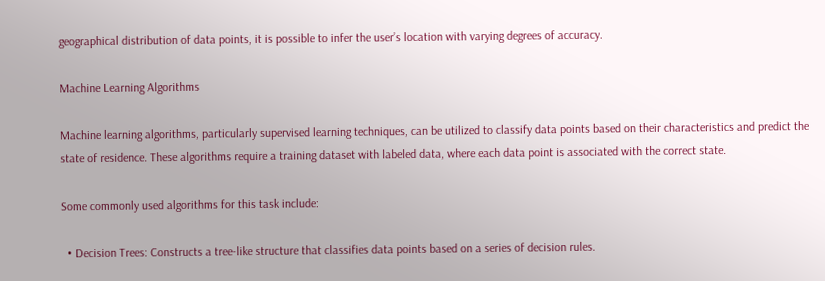geographical distribution of data points, it is possible to infer the user’s location with varying degrees of accuracy.

Machine Learning Algorithms

Machine learning algorithms, particularly supervised learning techniques, can be utilized to classify data points based on their characteristics and predict the state of residence. These algorithms require a training dataset with labeled data, where each data point is associated with the correct state.

Some commonly used algorithms for this task include:

  • Decision Trees: Constructs a tree-like structure that classifies data points based on a series of decision rules.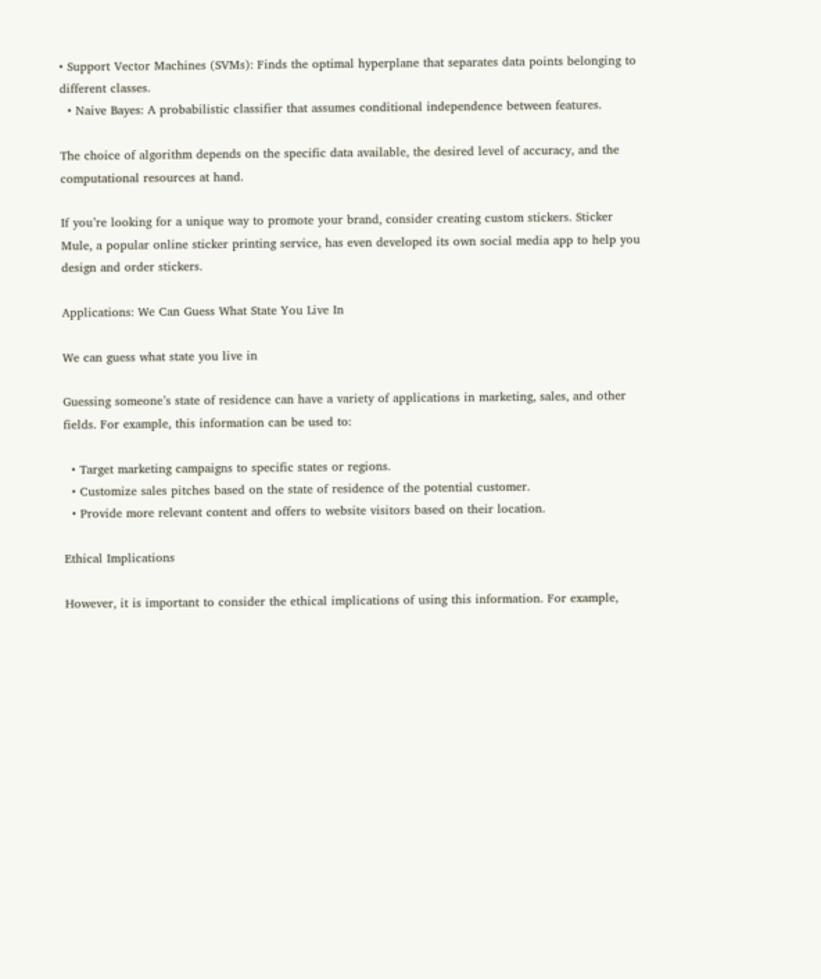• Support Vector Machines (SVMs): Finds the optimal hyperplane that separates data points belonging to different classes.
  • Naive Bayes: A probabilistic classifier that assumes conditional independence between features.

The choice of algorithm depends on the specific data available, the desired level of accuracy, and the computational resources at hand.

If you’re looking for a unique way to promote your brand, consider creating custom stickers. Sticker Mule, a popular online sticker printing service, has even developed its own social media app to help you design and order stickers.

Applications: We Can Guess What State You Live In

We can guess what state you live in

Guessing someone’s state of residence can have a variety of applications in marketing, sales, and other fields. For example, this information can be used to:

  • Target marketing campaigns to specific states or regions.
  • Customize sales pitches based on the state of residence of the potential customer.
  • Provide more relevant content and offers to website visitors based on their location.

Ethical Implications

However, it is important to consider the ethical implications of using this information. For example,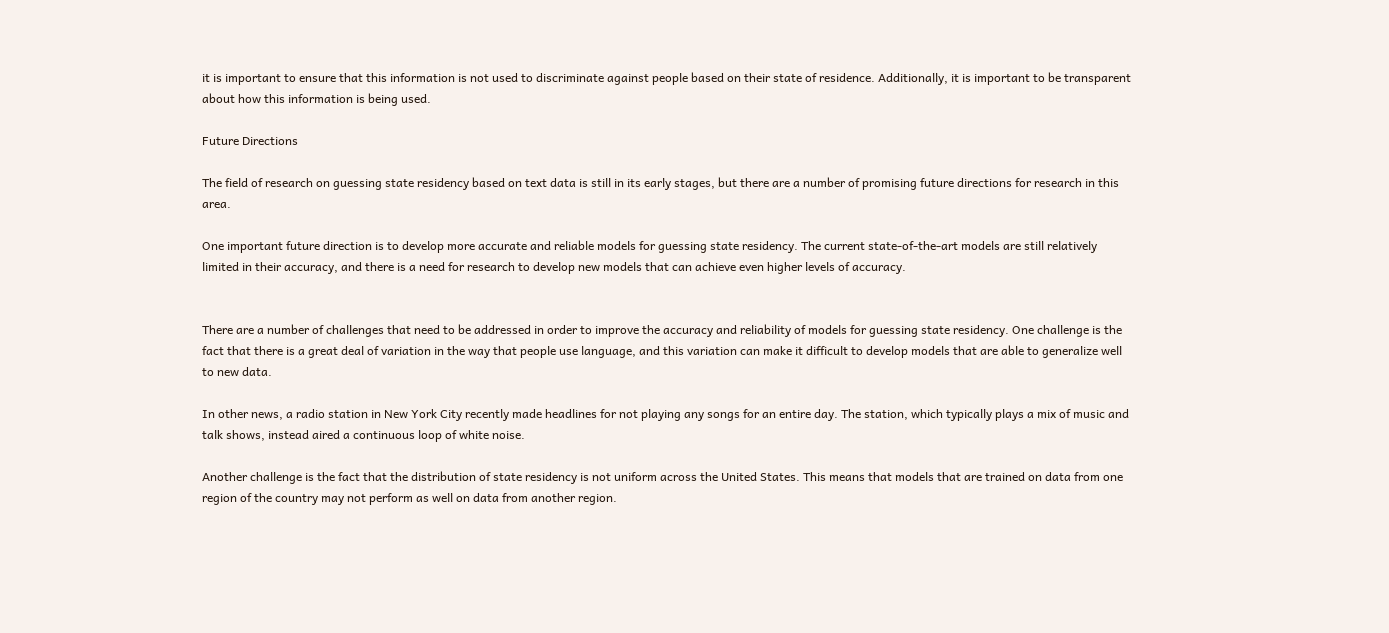it is important to ensure that this information is not used to discriminate against people based on their state of residence. Additionally, it is important to be transparent about how this information is being used.

Future Directions

The field of research on guessing state residency based on text data is still in its early stages, but there are a number of promising future directions for research in this area.

One important future direction is to develop more accurate and reliable models for guessing state residency. The current state-of-the-art models are still relatively limited in their accuracy, and there is a need for research to develop new models that can achieve even higher levels of accuracy.


There are a number of challenges that need to be addressed in order to improve the accuracy and reliability of models for guessing state residency. One challenge is the fact that there is a great deal of variation in the way that people use language, and this variation can make it difficult to develop models that are able to generalize well to new data.

In other news, a radio station in New York City recently made headlines for not playing any songs for an entire day. The station, which typically plays a mix of music and talk shows, instead aired a continuous loop of white noise.

Another challenge is the fact that the distribution of state residency is not uniform across the United States. This means that models that are trained on data from one region of the country may not perform as well on data from another region.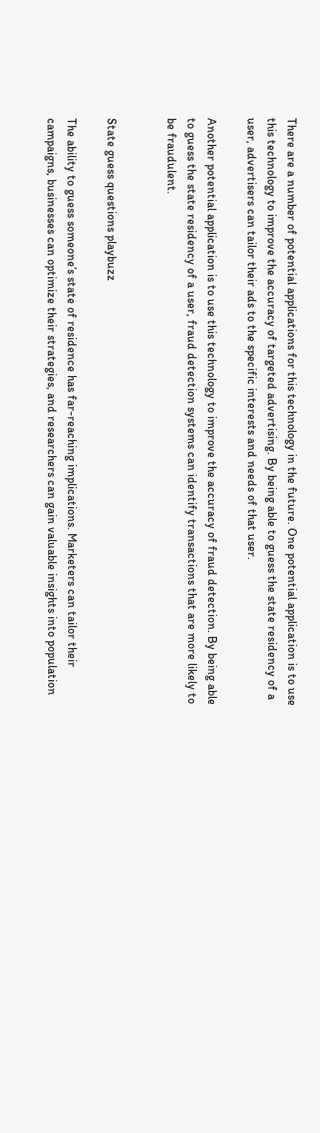There are a number of potential applications for this technology in the future. One potential application is to use this technology to improve the accuracy of targeted advertising. By being able to guess the state residency of a user, advertisers can tailor their ads to the specific interests and needs of that user.

Another potential application is to use this technology to improve the accuracy of fraud detection. By being able to guess the state residency of a user, fraud detection systems can identify transactions that are more likely to be fraudulent.


State guess questions playbuzz

The ability to guess someone’s state of residence has far-reaching implications. Marketers can tailor their campaigns, businesses can optimize their strategies, and researchers can gain valuable insights into population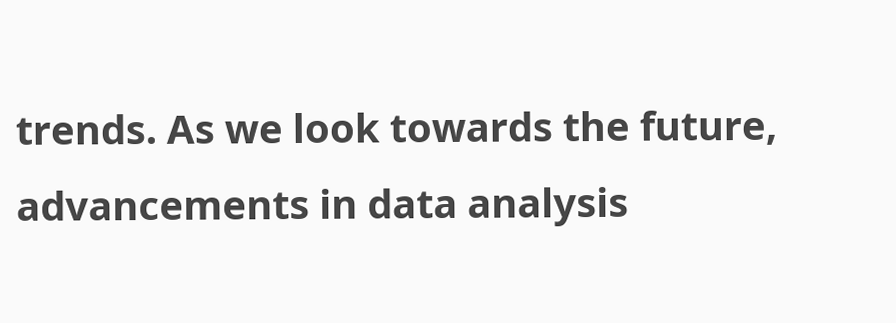trends. As we look towards the future, advancements in data analysis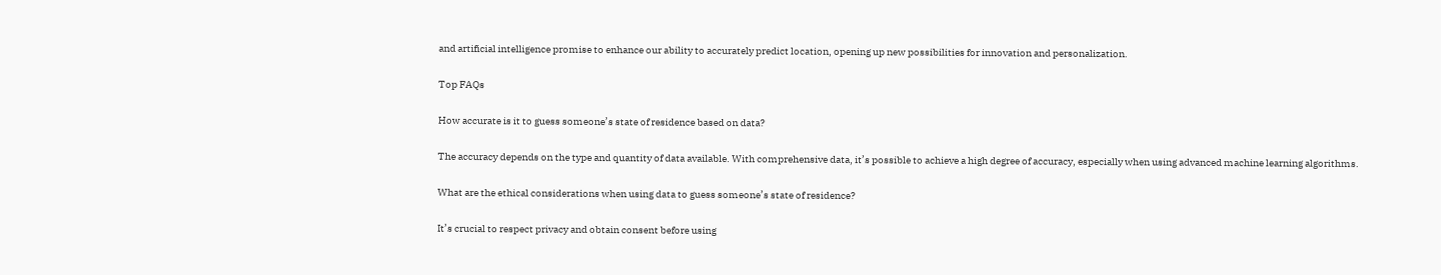and artificial intelligence promise to enhance our ability to accurately predict location, opening up new possibilities for innovation and personalization.

Top FAQs

How accurate is it to guess someone’s state of residence based on data?

The accuracy depends on the type and quantity of data available. With comprehensive data, it’s possible to achieve a high degree of accuracy, especially when using advanced machine learning algorithms.

What are the ethical considerations when using data to guess someone’s state of residence?

It’s crucial to respect privacy and obtain consent before using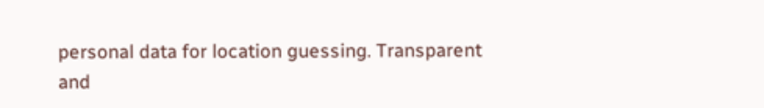personal data for location guessing. Transparent and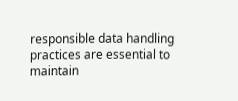responsible data handling practices are essential to maintain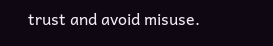trust and avoid misuse.